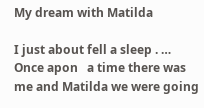My dream with Matilda

I just about fell a sleep . … Once apon   a time there was me and Matilda we were going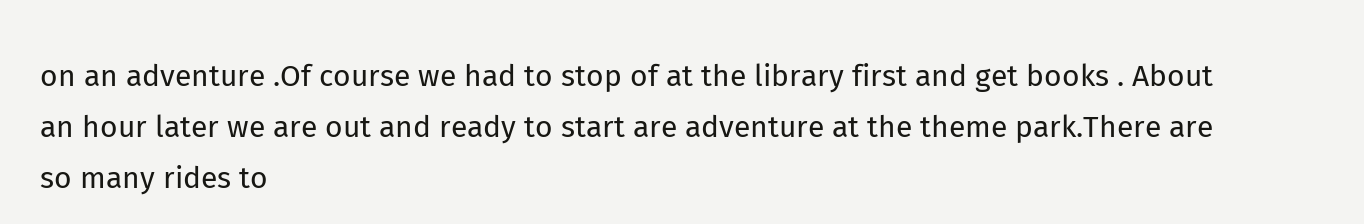on an adventure .Of course we had to stop of at the library first and get books . About an hour later we are out and ready to start are adventure at the theme park.There are so many rides to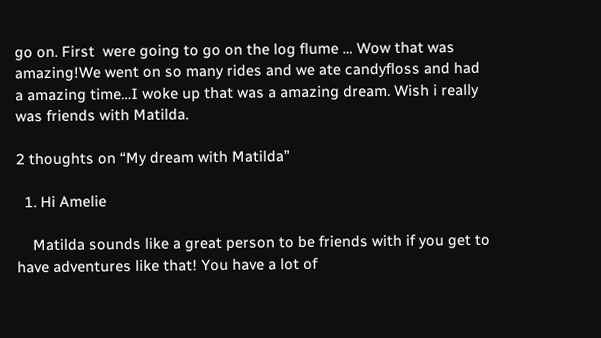go on. First  were going to go on the log flume … Wow that was amazing!We went on so many rides and we ate candyfloss and had a amazing time…I woke up that was a amazing dream. Wish i really was friends with Matilda.

2 thoughts on “My dream with Matilda”

  1. Hi Amelie

    Matilda sounds like a great person to be friends with if you get to have adventures like that! You have a lot of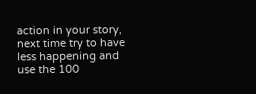action in your story, next time try to have less happening and use the 100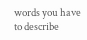words you have to describe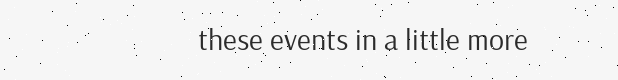these events in a little more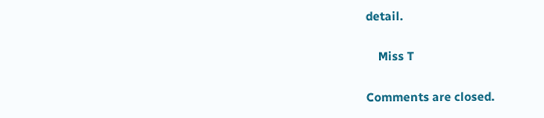detail.

    Miss T

Comments are closed.